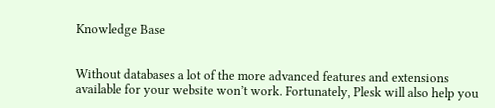Knowledge Base


Without databases a lot of the more advanced features and extensions available for your website won’t work. Fortunately, Plesk will also help you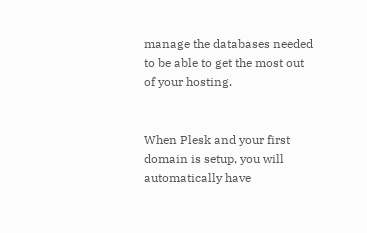manage the databases needed to be able to get the most out of your hosting.


When Plesk and your first domain is setup, you will automatically have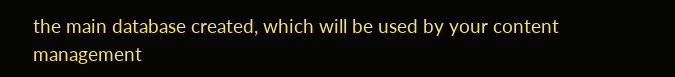the main database created, which will be used by your content management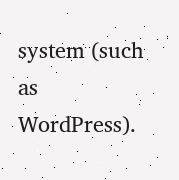system (such as WordPress).